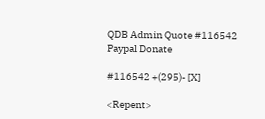QDB Admin Quote #116542
Paypal Donate

#116542 +(295)- [X]

<Repent>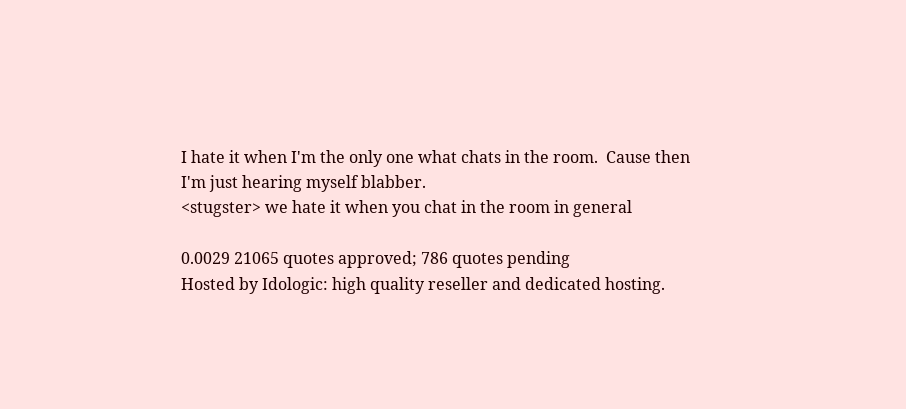I hate it when I'm the only one what chats in the room.  Cause then I'm just hearing myself blabber.
<stugster> we hate it when you chat in the room in general

0.0029 21065 quotes approved; 786 quotes pending
Hosted by Idologic: high quality reseller and dedicated hosting.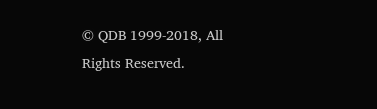© QDB 1999-2018, All Rights Reserved.